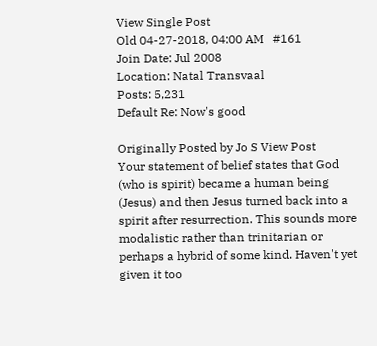View Single Post
Old 04-27-2018, 04:00 AM   #161
Join Date: Jul 2008
Location: Natal Transvaal
Posts: 5,231
Default Re: Now's good

Originally Posted by Jo S View Post
Your statement of belief states that God (who is spirit) became a human being (Jesus) and then Jesus turned back into a spirit after resurrection. This sounds more modalistic rather than trinitarian or perhaps a hybrid of some kind. Haven't yet given it too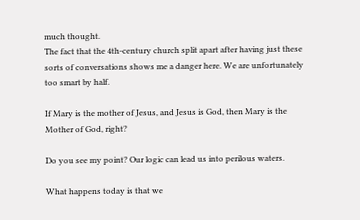much thought.
The fact that the 4th-century church split apart after having just these sorts of conversations shows me a danger here. We are unfortunately too smart by half.

If Mary is the mother of Jesus, and Jesus is God, then Mary is the Mother of God, right?

Do you see my point? Our logic can lead us into perilous waters.

What happens today is that we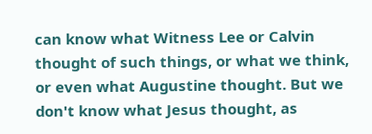can know what Witness Lee or Calvin thought of such things, or what we think, or even what Augustine thought. But we don't know what Jesus thought, as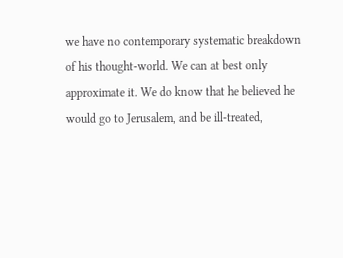we have no contemporary systematic breakdown of his thought-world. We can at best only approximate it. We do know that he believed he would go to Jerusalem, and be ill-treated,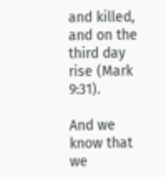and killed, and on the third day rise (Mark 9:31).

And we know that we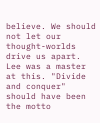believe. We should not let our thought-worlds drive us apart. Lee was a master at this. "Divide and conquer" should have been the motto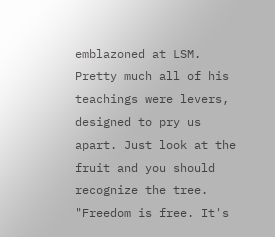emblazoned at LSM. Pretty much all of his teachings were levers, designed to pry us apart. Just look at the fruit and you should recognize the tree.
"Freedom is free. It's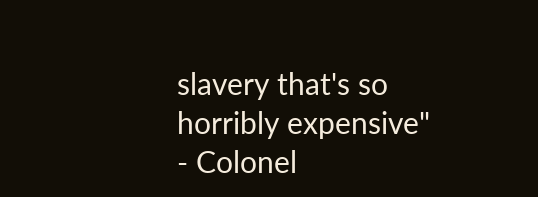slavery that's so horribly expensive" - Colonel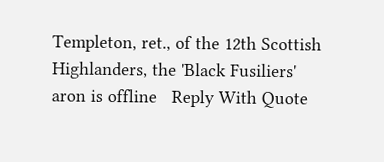Templeton, ret., of the 12th Scottish Highlanders, the 'Black Fusiliers'
aron is offline   Reply With Quote